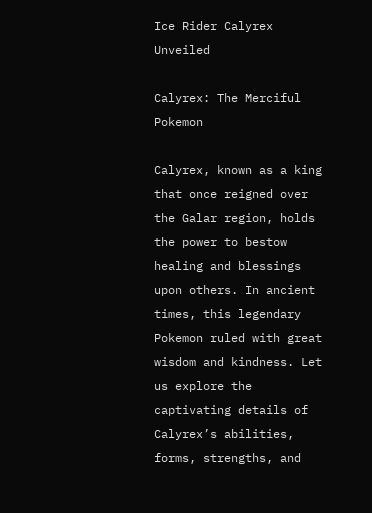Ice Rider Calyrex Unveiled

Calyrex: The Merciful Pokemon

Calyrex, known as a king that once reigned over the Galar region, holds the power to bestow healing and blessings upon others. In ancient times, this legendary Pokemon ruled with great wisdom and kindness. Let us explore the captivating details of Calyrex’s abilities, forms, strengths, and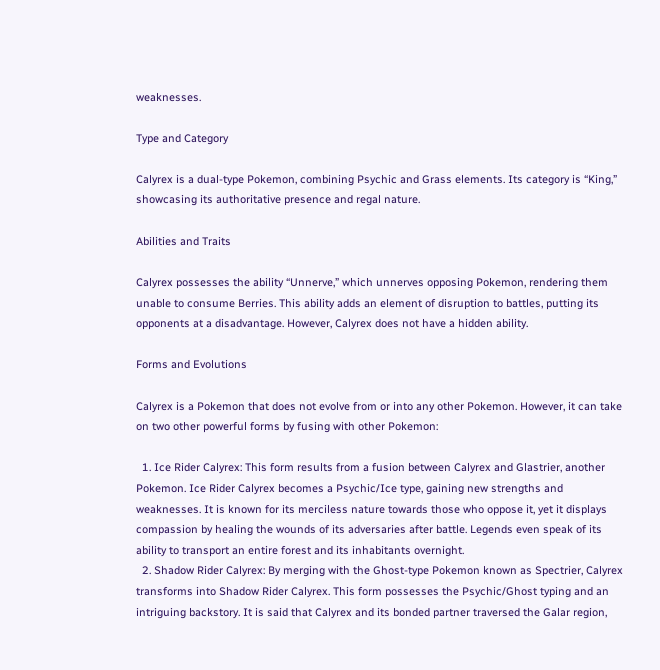weaknesses.

Type and Category

Calyrex is a dual-type Pokemon, combining Psychic and Grass elements. Its category is “King,” showcasing its authoritative presence and regal nature.

Abilities and Traits

Calyrex possesses the ability “Unnerve,” which unnerves opposing Pokemon, rendering them unable to consume Berries. This ability adds an element of disruption to battles, putting its opponents at a disadvantage. However, Calyrex does not have a hidden ability.

Forms and Evolutions

Calyrex is a Pokemon that does not evolve from or into any other Pokemon. However, it can take on two other powerful forms by fusing with other Pokemon:

  1. Ice Rider Calyrex: This form results from a fusion between Calyrex and Glastrier, another Pokemon. Ice Rider Calyrex becomes a Psychic/Ice type, gaining new strengths and weaknesses. It is known for its merciless nature towards those who oppose it, yet it displays compassion by healing the wounds of its adversaries after battle. Legends even speak of its ability to transport an entire forest and its inhabitants overnight.
  2. Shadow Rider Calyrex: By merging with the Ghost-type Pokemon known as Spectrier, Calyrex transforms into Shadow Rider Calyrex. This form possesses the Psychic/Ghost typing and an intriguing backstory. It is said that Calyrex and its bonded partner traversed the Galar region,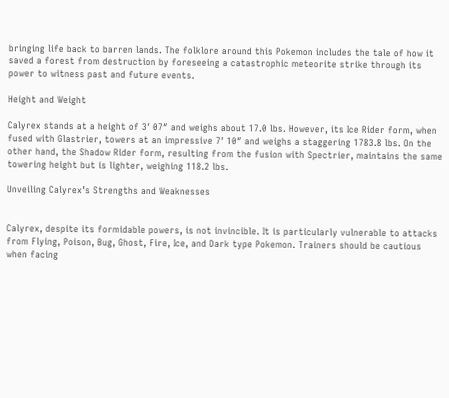bringing life back to barren lands. The folklore around this Pokemon includes the tale of how it saved a forest from destruction by foreseeing a catastrophic meteorite strike through its power to witness past and future events.

Height and Weight

Calyrex stands at a height of 3′ 07″ and weighs about 17.0 lbs. However, its Ice Rider form, when fused with Glastrier, towers at an impressive 7′ 10″ and weighs a staggering 1783.8 lbs. On the other hand, the Shadow Rider form, resulting from the fusion with Spectrier, maintains the same towering height but is lighter, weighing 118.2 lbs.

Unveiling Calyrex’s Strengths and Weaknesses


Calyrex, despite its formidable powers, is not invincible. It is particularly vulnerable to attacks from Flying, Poison, Bug, Ghost, Fire, Ice, and Dark type Pokemon. Trainers should be cautious when facing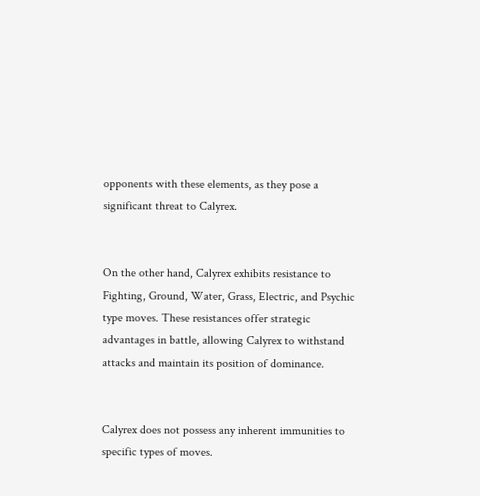opponents with these elements, as they pose a significant threat to Calyrex.


On the other hand, Calyrex exhibits resistance to Fighting, Ground, Water, Grass, Electric, and Psychic type moves. These resistances offer strategic advantages in battle, allowing Calyrex to withstand attacks and maintain its position of dominance.


Calyrex does not possess any inherent immunities to specific types of moves.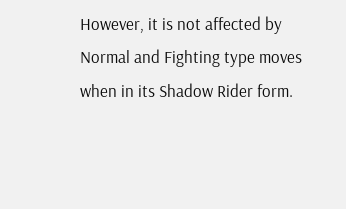However, it is not affected by Normal and Fighting type moves when in its Shadow Rider form.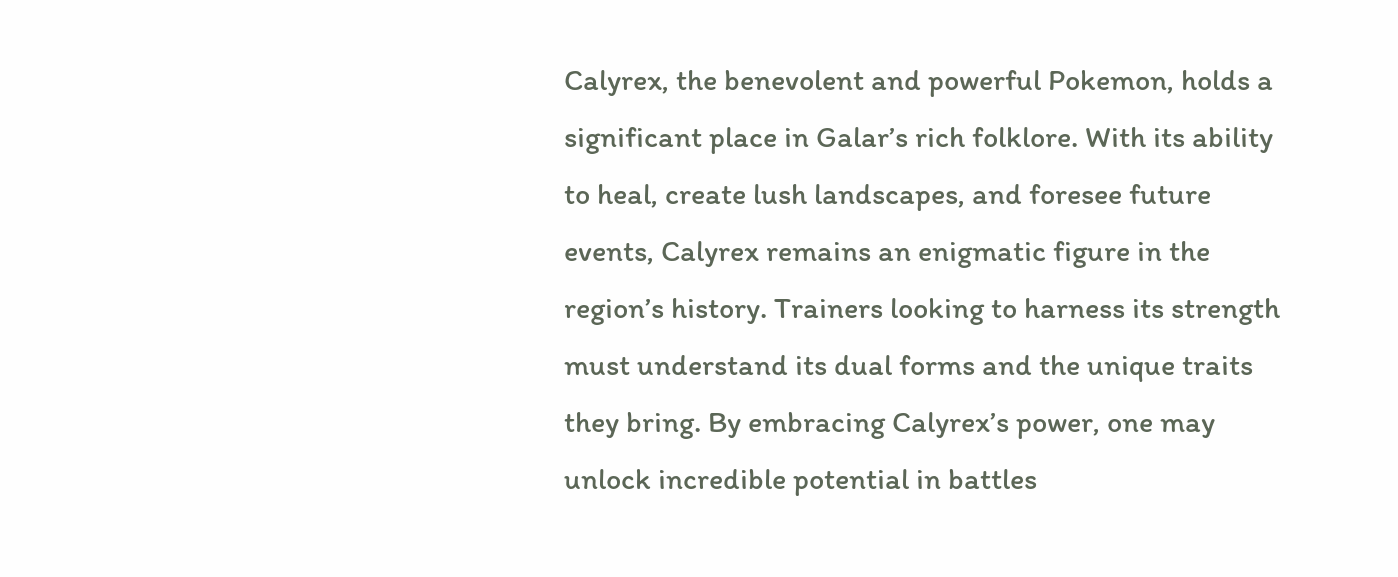Calyrex, the benevolent and powerful Pokemon, holds a significant place in Galar’s rich folklore. With its ability to heal, create lush landscapes, and foresee future events, Calyrex remains an enigmatic figure in the region’s history. Trainers looking to harness its strength must understand its dual forms and the unique traits they bring. By embracing Calyrex’s power, one may unlock incredible potential in battles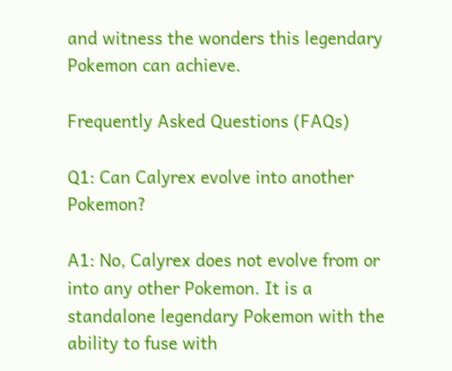and witness the wonders this legendary Pokemon can achieve.

Frequently Asked Questions (FAQs)

Q1: Can Calyrex evolve into another Pokemon?

A1: No, Calyrex does not evolve from or into any other Pokemon. It is a standalone legendary Pokemon with the ability to fuse with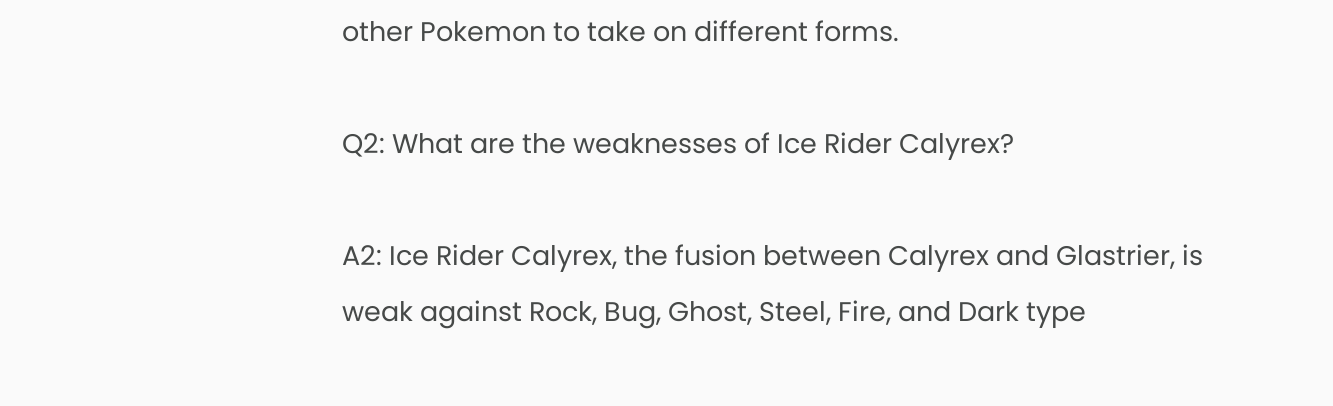other Pokemon to take on different forms.

Q2: What are the weaknesses of Ice Rider Calyrex?

A2: Ice Rider Calyrex, the fusion between Calyrex and Glastrier, is weak against Rock, Bug, Ghost, Steel, Fire, and Dark type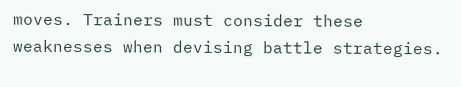moves. Trainers must consider these weaknesses when devising battle strategies.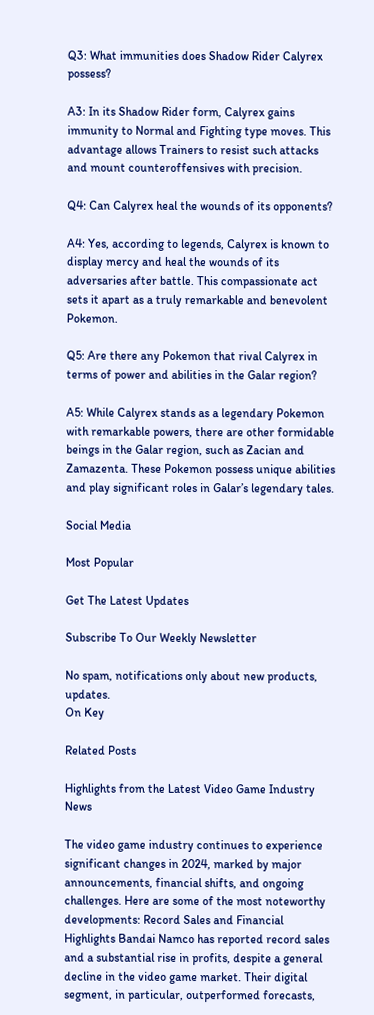Q3: What immunities does Shadow Rider Calyrex possess?

A3: In its Shadow Rider form, Calyrex gains immunity to Normal and Fighting type moves. This advantage allows Trainers to resist such attacks and mount counteroffensives with precision.

Q4: Can Calyrex heal the wounds of its opponents?

A4: Yes, according to legends, Calyrex is known to display mercy and heal the wounds of its adversaries after battle. This compassionate act sets it apart as a truly remarkable and benevolent Pokemon.

Q5: Are there any Pokemon that rival Calyrex in terms of power and abilities in the Galar region?

A5: While Calyrex stands as a legendary Pokemon with remarkable powers, there are other formidable beings in the Galar region, such as Zacian and Zamazenta. These Pokemon possess unique abilities and play significant roles in Galar’s legendary tales.

Social Media

Most Popular

Get The Latest Updates

Subscribe To Our Weekly Newsletter

No spam, notifications only about new products, updates.
On Key

Related Posts

Highlights from the Latest Video Game Industry News

The video game industry continues to experience significant changes in 2024, marked by major announcements, financial shifts, and ongoing challenges. Here are some of the most noteworthy developments: Record Sales and Financial Highlights Bandai Namco has reported record sales and a substantial rise in profits, despite a general decline in the video game market. Their digital segment, in particular, outperformed forecasts,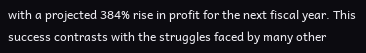with a projected 384% rise in profit for the next fiscal year. This success contrasts with the struggles faced by many other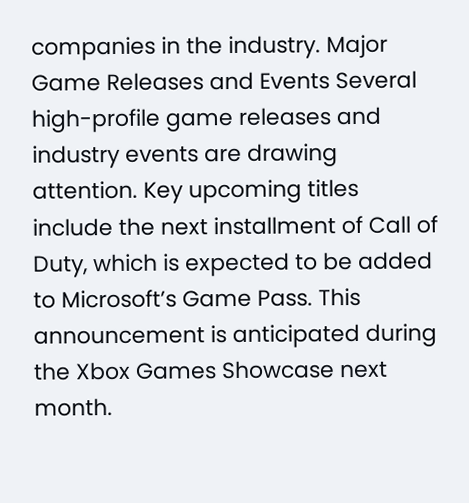companies in the industry. Major Game Releases and Events Several high-profile game releases and industry events are drawing attention. Key upcoming titles include the next installment of Call of Duty, which is expected to be added to Microsoft’s Game Pass. This announcement is anticipated during the Xbox Games Showcase next month.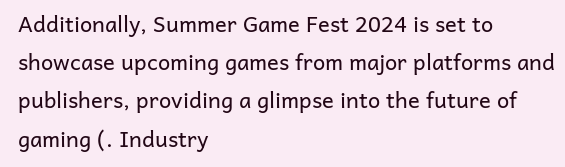Additionally, Summer Game Fest 2024 is set to showcase upcoming games from major platforms and publishers, providing a glimpse into the future of gaming (. Industry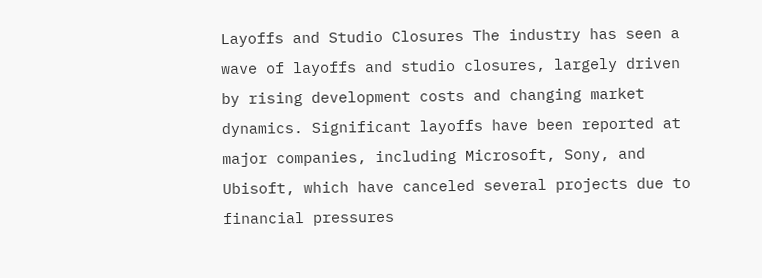Layoffs and Studio Closures The industry has seen a wave of layoffs and studio closures, largely driven by rising development costs and changing market dynamics. Significant layoffs have been reported at major companies, including Microsoft, Sony, and Ubisoft, which have canceled several projects due to financial pressures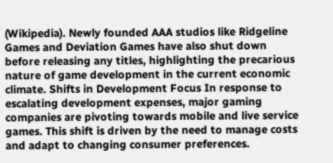(Wikipedia). Newly founded AAA studios like Ridgeline Games and Deviation Games have also shut down before releasing any titles, highlighting the precarious nature of game development in the current economic climate. Shifts in Development Focus In response to escalating development expenses, major gaming companies are pivoting towards mobile and live service games. This shift is driven by the need to manage costs and adapt to changing consumer preferences.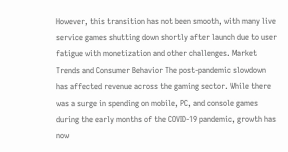However, this transition has not been smooth, with many live service games shutting down shortly after launch due to user fatigue with monetization and other challenges. Market Trends and Consumer Behavior The post-pandemic slowdown has affected revenue across the gaming sector. While there was a surge in spending on mobile, PC, and console games during the early months of the COVID-19 pandemic, growth has now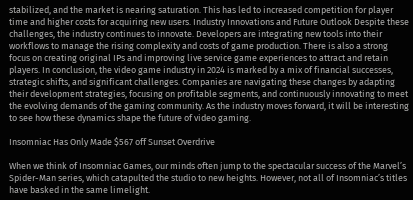stabilized, and the market is nearing saturation. This has led to increased competition for player time and higher costs for acquiring new users. Industry Innovations and Future Outlook Despite these challenges, the industry continues to innovate. Developers are integrating new tools into their workflows to manage the rising complexity and costs of game production. There is also a strong focus on creating original IPs and improving live service game experiences to attract and retain players. In conclusion, the video game industry in 2024 is marked by a mix of financial successes, strategic shifts, and significant challenges. Companies are navigating these changes by adapting their development strategies, focusing on profitable segments, and continuously innovating to meet the evolving demands of the gaming community. As the industry moves forward, it will be interesting to see how these dynamics shape the future of video gaming.

Insomniac Has Only Made $567 off Sunset Overdrive

When we think of Insomniac Games, our minds often jump to the spectacular success of the Marvel’s Spider-Man series, which catapulted the studio to new heights. However, not all of Insomniac’s titles have basked in the same limelight.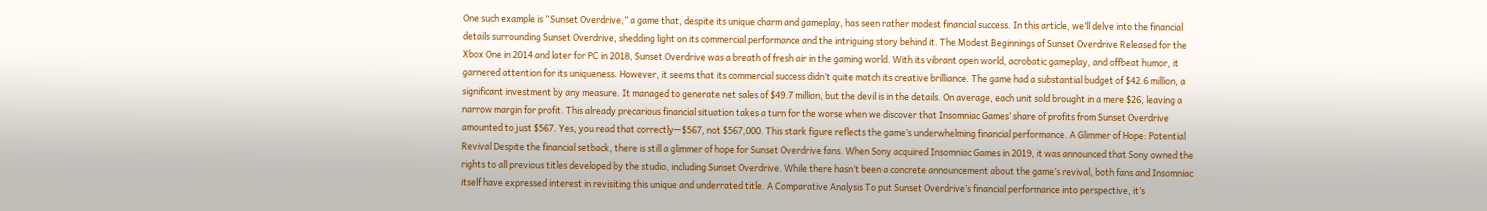One such example is “Sunset Overdrive,” a game that, despite its unique charm and gameplay, has seen rather modest financial success. In this article, we’ll delve into the financial details surrounding Sunset Overdrive, shedding light on its commercial performance and the intriguing story behind it. The Modest Beginnings of Sunset Overdrive Released for the Xbox One in 2014 and later for PC in 2018, Sunset Overdrive was a breath of fresh air in the gaming world. With its vibrant open world, acrobatic gameplay, and offbeat humor, it garnered attention for its uniqueness. However, it seems that its commercial success didn’t quite match its creative brilliance. The game had a substantial budget of $42.6 million, a significant investment by any measure. It managed to generate net sales of $49.7 million, but the devil is in the details. On average, each unit sold brought in a mere $26, leaving a narrow margin for profit. This already precarious financial situation takes a turn for the worse when we discover that Insomniac Games’ share of profits from Sunset Overdrive amounted to just $567. Yes, you read that correctly—$567, not $567,000. This stark figure reflects the game’s underwhelming financial performance. A Glimmer of Hope: Potential Revival Despite the financial setback, there is still a glimmer of hope for Sunset Overdrive fans. When Sony acquired Insomniac Games in 2019, it was announced that Sony owned the rights to all previous titles developed by the studio, including Sunset Overdrive. While there hasn’t been a concrete announcement about the game’s revival, both fans and Insomniac itself have expressed interest in revisiting this unique and underrated title. A Comparative Analysis To put Sunset Overdrive’s financial performance into perspective, it’s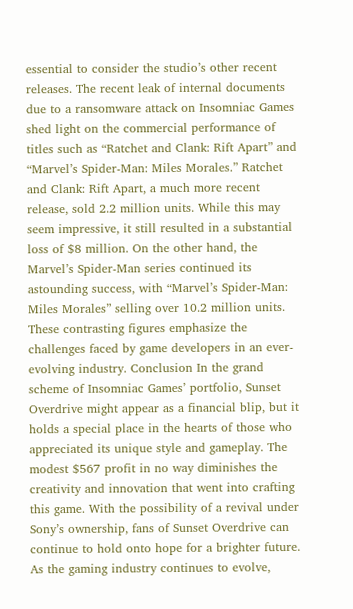essential to consider the studio’s other recent releases. The recent leak of internal documents due to a ransomware attack on Insomniac Games shed light on the commercial performance of titles such as “Ratchet and Clank: Rift Apart” and “Marvel’s Spider-Man: Miles Morales.” Ratchet and Clank: Rift Apart, a much more recent release, sold 2.2 million units. While this may seem impressive, it still resulted in a substantial loss of $8 million. On the other hand, the Marvel’s Spider-Man series continued its astounding success, with “Marvel’s Spider-Man: Miles Morales” selling over 10.2 million units. These contrasting figures emphasize the challenges faced by game developers in an ever-evolving industry. Conclusion In the grand scheme of Insomniac Games’ portfolio, Sunset Overdrive might appear as a financial blip, but it holds a special place in the hearts of those who appreciated its unique style and gameplay. The modest $567 profit in no way diminishes the creativity and innovation that went into crafting this game. With the possibility of a revival under Sony’s ownership, fans of Sunset Overdrive can continue to hold onto hope for a brighter future. As the gaming industry continues to evolve,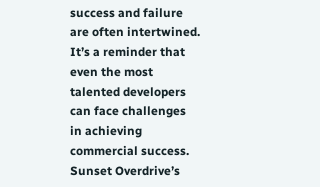success and failure are often intertwined. It’s a reminder that even the most talented developers can face challenges in achieving commercial success. Sunset Overdrive’s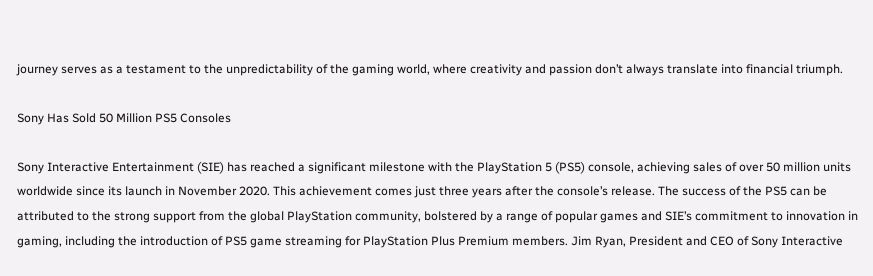journey serves as a testament to the unpredictability of the gaming world, where creativity and passion don’t always translate into financial triumph.

Sony Has Sold 50 Million PS5 Consoles

Sony Interactive Entertainment (SIE) has reached a significant milestone with the PlayStation 5 (PS5) console, achieving sales of over 50 million units worldwide since its launch in November 2020. This achievement comes just three years after the console’s release. The success of the PS5 can be attributed to the strong support from the global PlayStation community, bolstered by a range of popular games and SIE’s commitment to innovation in gaming, including the introduction of PS5 game streaming for PlayStation Plus Premium members. Jim Ryan, President and CEO of Sony Interactive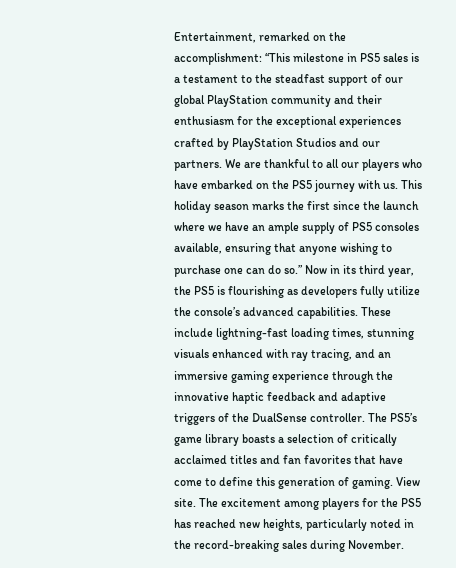Entertainment, remarked on the accomplishment: “This milestone in PS5 sales is a testament to the steadfast support of our global PlayStation community and their enthusiasm for the exceptional experiences crafted by PlayStation Studios and our partners. We are thankful to all our players who have embarked on the PS5 journey with us. This holiday season marks the first since the launch where we have an ample supply of PS5 consoles available, ensuring that anyone wishing to purchase one can do so.” Now in its third year, the PS5 is flourishing as developers fully utilize the console’s advanced capabilities. These include lightning-fast loading times, stunning visuals enhanced with ray tracing, and an immersive gaming experience through the innovative haptic feedback and adaptive triggers of the DualSense controller. The PS5’s game library boasts a selection of critically acclaimed titles and fan favorites that have come to define this generation of gaming. View site. The excitement among players for the PS5 has reached new heights, particularly noted in the record-breaking sales during November.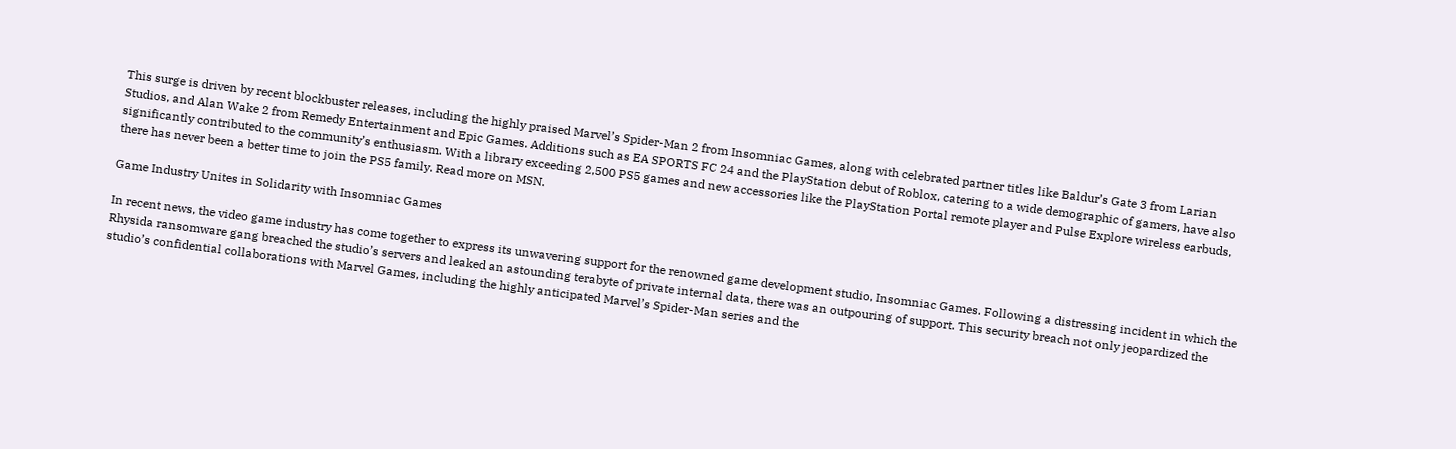This surge is driven by recent blockbuster releases, including the highly praised Marvel’s Spider-Man 2 from Insomniac Games, along with celebrated partner titles like Baldur’s Gate 3 from Larian Studios, and Alan Wake 2 from Remedy Entertainment and Epic Games. Additions such as EA SPORTS FC 24 and the PlayStation debut of Roblox, catering to a wide demographic of gamers, have also significantly contributed to the community’s enthusiasm. With a library exceeding 2,500 PS5 games and new accessories like the PlayStation Portal remote player and Pulse Explore wireless earbuds, there has never been a better time to join the PS5 family. Read more on MSN.

Game Industry Unites in Solidarity with Insomniac Games

In recent news, the video game industry has come together to express its unwavering support for the renowned game development studio, Insomniac Games. Following a distressing incident in which the Rhysida ransomware gang breached the studio’s servers and leaked an astounding terabyte of private internal data, there was an outpouring of support. This security breach not only jeopardized the studio’s confidential collaborations with Marvel Games, including the highly anticipated Marvel’s Spider-Man series and the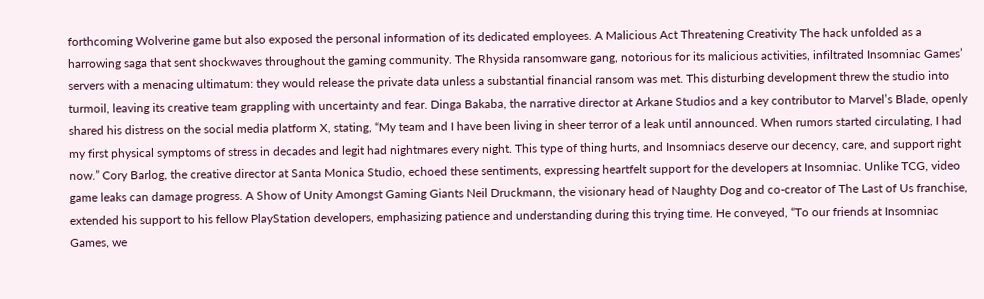forthcoming Wolverine game but also exposed the personal information of its dedicated employees. A Malicious Act Threatening Creativity The hack unfolded as a harrowing saga that sent shockwaves throughout the gaming community. The Rhysida ransomware gang, notorious for its malicious activities, infiltrated Insomniac Games’ servers with a menacing ultimatum: they would release the private data unless a substantial financial ransom was met. This disturbing development threw the studio into turmoil, leaving its creative team grappling with uncertainty and fear. Dinga Bakaba, the narrative director at Arkane Studios and a key contributor to Marvel’s Blade, openly shared his distress on the social media platform X, stating, “My team and I have been living in sheer terror of a leak until announced. When rumors started circulating, I had my first physical symptoms of stress in decades and legit had nightmares every night. This type of thing hurts, and Insomniacs deserve our decency, care, and support right now.” Cory Barlog, the creative director at Santa Monica Studio, echoed these sentiments, expressing heartfelt support for the developers at Insomniac. Unlike TCG, video game leaks can damage progress. A Show of Unity Amongst Gaming Giants Neil Druckmann, the visionary head of Naughty Dog and co-creator of The Last of Us franchise, extended his support to his fellow PlayStation developers, emphasizing patience and understanding during this trying time. He conveyed, “To our friends at Insomniac Games, we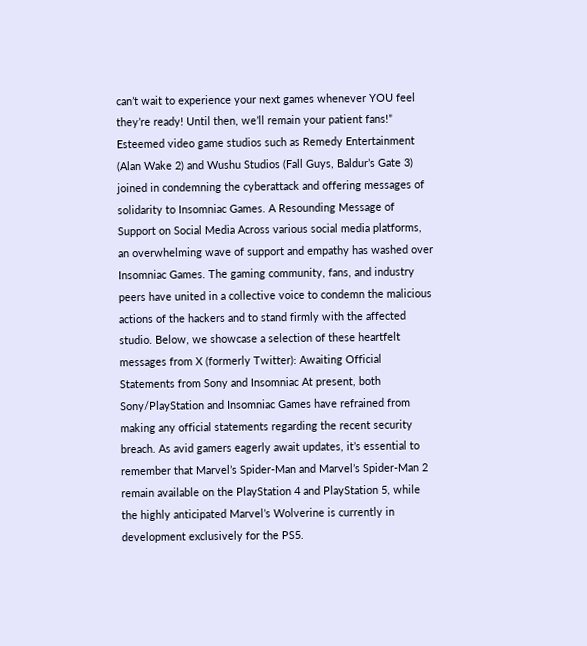can’t wait to experience your next games whenever YOU feel they’re ready! Until then, we’ll remain your patient fans!” Esteemed video game studios such as Remedy Entertainment (Alan Wake 2) and Wushu Studios (Fall Guys, Baldur’s Gate 3) joined in condemning the cyberattack and offering messages of solidarity to Insomniac Games. A Resounding Message of Support on Social Media Across various social media platforms, an overwhelming wave of support and empathy has washed over Insomniac Games. The gaming community, fans, and industry peers have united in a collective voice to condemn the malicious actions of the hackers and to stand firmly with the affected studio. Below, we showcase a selection of these heartfelt messages from X (formerly Twitter): Awaiting Official Statements from Sony and Insomniac At present, both Sony/PlayStation and Insomniac Games have refrained from making any official statements regarding the recent security breach. As avid gamers eagerly await updates, it’s essential to remember that Marvel’s Spider-Man and Marvel’s Spider-Man 2 remain available on the PlayStation 4 and PlayStation 5, while the highly anticipated Marvel’s Wolverine is currently in development exclusively for the PS5.